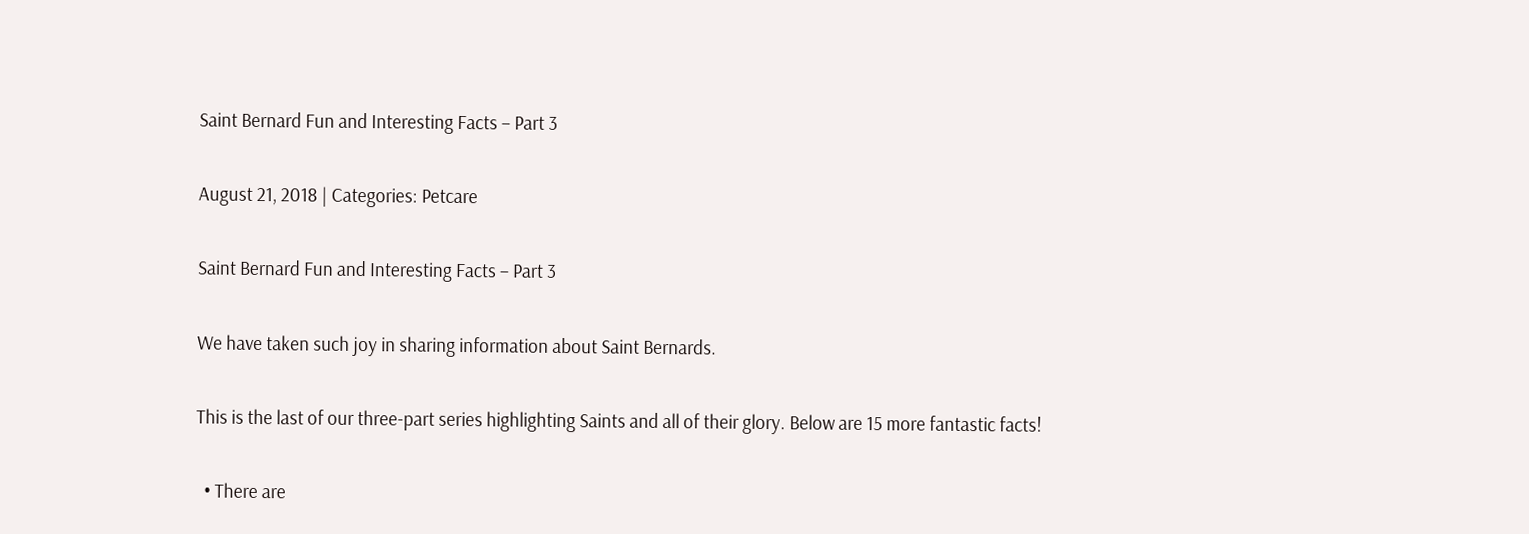Saint Bernard Fun and Interesting Facts – Part 3

August 21, 2018 | Categories: Petcare

Saint Bernard Fun and Interesting Facts – Part 3

We have taken such joy in sharing information about Saint Bernards.

This is the last of our three-part series highlighting Saints and all of their glory. Below are 15 more fantastic facts!

  • There are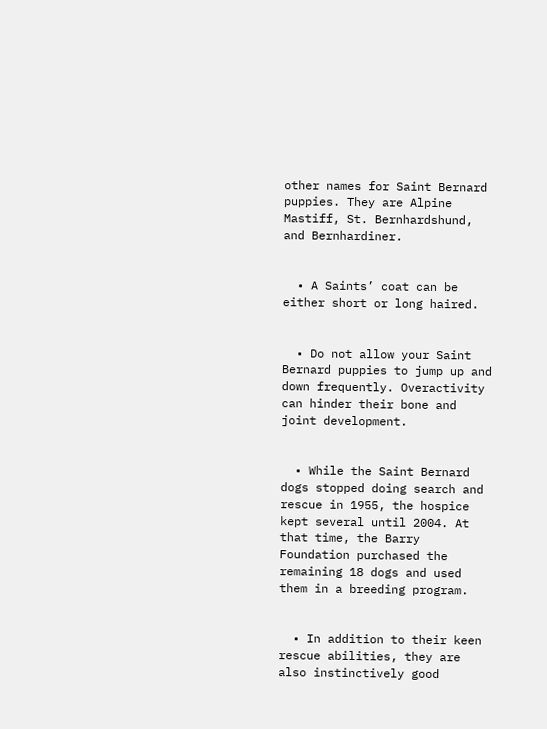other names for Saint Bernard puppies. They are Alpine Mastiff, St. Bernhardshund, and Bernhardiner.


  • A Saints’ coat can be either short or long haired.


  • Do not allow your Saint Bernard puppies to jump up and down frequently. Overactivity can hinder their bone and joint development.


  • While the Saint Bernard dogs stopped doing search and rescue in 1955, the hospice kept several until 2004. At that time, the Barry Foundation purchased the remaining 18 dogs and used them in a breeding program.


  • In addition to their keen rescue abilities, they are also instinctively good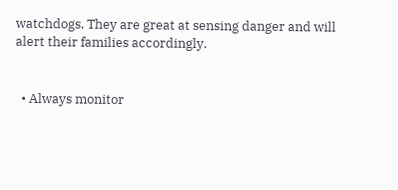watchdogs. They are great at sensing danger and will alert their families accordingly.


  • Always monitor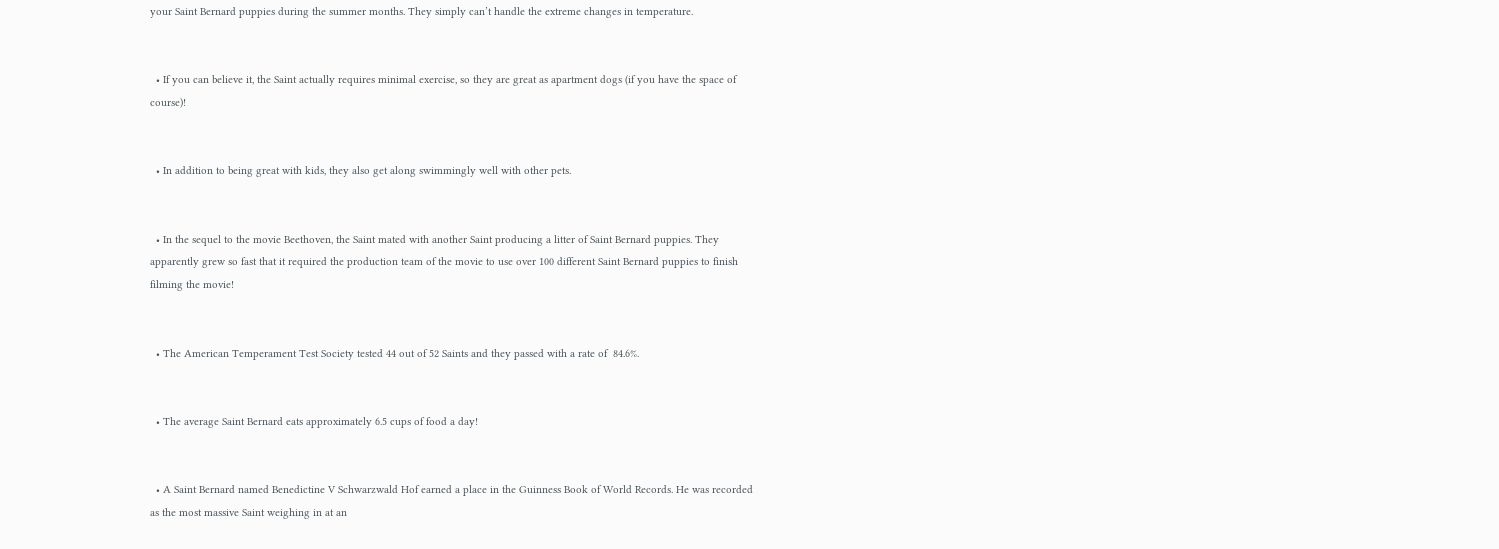your Saint Bernard puppies during the summer months. They simply can’t handle the extreme changes in temperature.


  • If you can believe it, the Saint actually requires minimal exercise, so they are great as apartment dogs (if you have the space of course)!


  • In addition to being great with kids, they also get along swimmingly well with other pets.


  • In the sequel to the movie Beethoven, the Saint mated with another Saint producing a litter of Saint Bernard puppies. They apparently grew so fast that it required the production team of the movie to use over 100 different Saint Bernard puppies to finish filming the movie!


  • The American Temperament Test Society tested 44 out of 52 Saints and they passed with a rate of  84.6%.


  • The average Saint Bernard eats approximately 6.5 cups of food a day!


  • A Saint Bernard named Benedictine V Schwarzwald Hof earned a place in the Guinness Book of World Records. He was recorded as the most massive Saint weighing in at an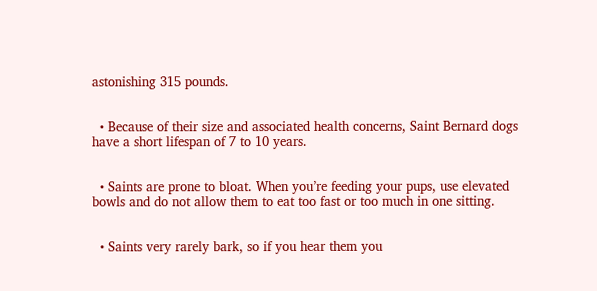astonishing 315 pounds.


  • Because of their size and associated health concerns, Saint Bernard dogs have a short lifespan of 7 to 10 years.


  • Saints are prone to bloat. When you’re feeding your pups, use elevated bowls and do not allow them to eat too fast or too much in one sitting.


  • Saints very rarely bark, so if you hear them you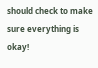should check to make sure everything is okay!